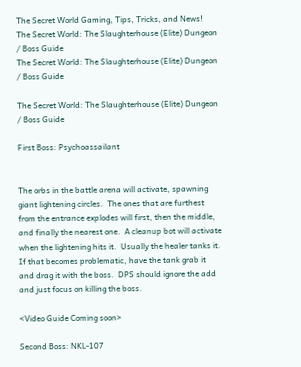The Secret World Gaming, Tips, Tricks, and News!
The Secret World: The Slaughterhouse (Elite) Dungeon / Boss Guide
The Secret World: The Slaughterhouse (Elite) Dungeon / Boss Guide

The Secret World: The Slaughterhouse (Elite) Dungeon / Boss Guide

First Boss: Psychoassailant


The orbs in the battle arena will activate, spawning giant lightening circles.  The ones that are furthest from the entrance explodes will first, then the middle, and finally the nearest one.  A cleanup bot will activate when the lightening hits it.  Usually the healer tanks it.  If that becomes problematic, have the tank grab it and drag it with the boss.  DPS should ignore the add and just focus on killing the boss.

<Video Guide Coming soon>

Second Boss: NKL-107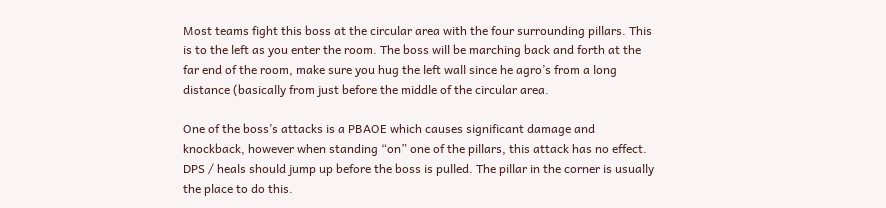Most teams fight this boss at the circular area with the four surrounding pillars. This is to the left as you enter the room. The boss will be marching back and forth at the far end of the room, make sure you hug the left wall since he agro’s from a long distance (basically from just before the middle of the circular area.

One of the boss’s attacks is a PBAOE which causes significant damage and knockback, however when standing “on” one of the pillars, this attack has no effect. DPS / heals should jump up before the boss is pulled. The pillar in the corner is usually the place to do this.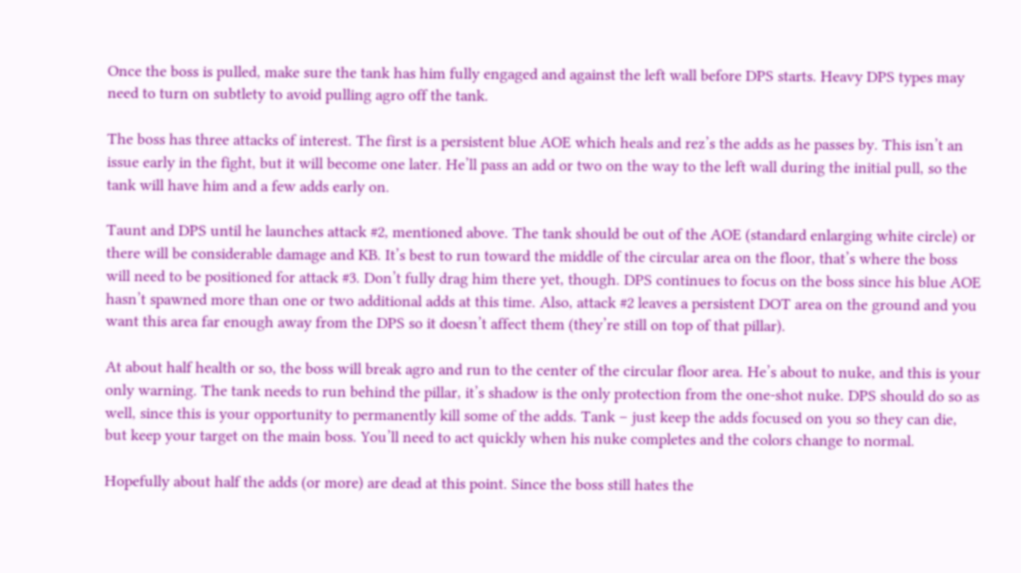Once the boss is pulled, make sure the tank has him fully engaged and against the left wall before DPS starts. Heavy DPS types may need to turn on subtlety to avoid pulling agro off the tank.

The boss has three attacks of interest. The first is a persistent blue AOE which heals and rez’s the adds as he passes by. This isn’t an issue early in the fight, but it will become one later. He’ll pass an add or two on the way to the left wall during the initial pull, so the tank will have him and a few adds early on.

Taunt and DPS until he launches attack #2, mentioned above. The tank should be out of the AOE (standard enlarging white circle) or there will be considerable damage and KB. It’s best to run toward the middle of the circular area on the floor, that’s where the boss will need to be positioned for attack #3. Don’t fully drag him there yet, though. DPS continues to focus on the boss since his blue AOE hasn’t spawned more than one or two additional adds at this time. Also, attack #2 leaves a persistent DOT area on the ground and you want this area far enough away from the DPS so it doesn’t affect them (they’re still on top of that pillar).

At about half health or so, the boss will break agro and run to the center of the circular floor area. He’s about to nuke, and this is your only warning. The tank needs to run behind the pillar, it’s shadow is the only protection from the one-shot nuke. DPS should do so as well, since this is your opportunity to permanently kill some of the adds. Tank – just keep the adds focused on you so they can die, but keep your target on the main boss. You’ll need to act quickly when his nuke completes and the colors change to normal.

Hopefully about half the adds (or more) are dead at this point. Since the boss still hates the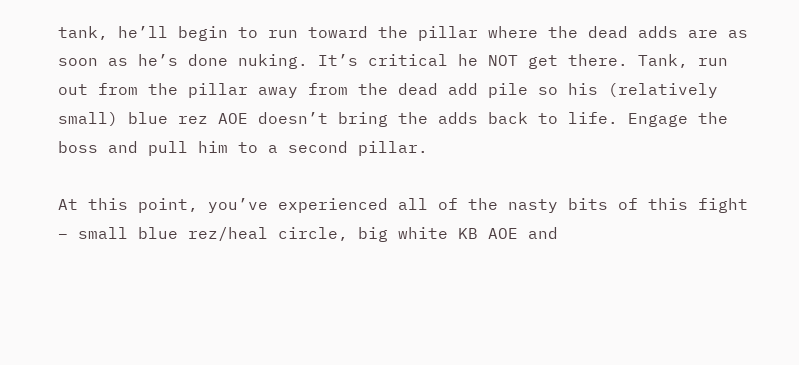tank, he’ll begin to run toward the pillar where the dead adds are as soon as he’s done nuking. It’s critical he NOT get there. Tank, run out from the pillar away from the dead add pile so his (relatively small) blue rez AOE doesn’t bring the adds back to life. Engage the boss and pull him to a second pillar.

At this point, you’ve experienced all of the nasty bits of this fight – small blue rez/heal circle, big white KB AOE and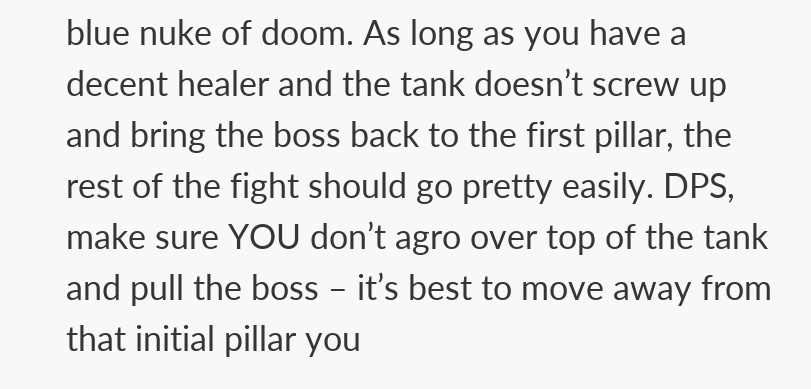blue nuke of doom. As long as you have a decent healer and the tank doesn’t screw up and bring the boss back to the first pillar, the rest of the fight should go pretty easily. DPS, make sure YOU don’t agro over top of the tank and pull the boss – it’s best to move away from that initial pillar you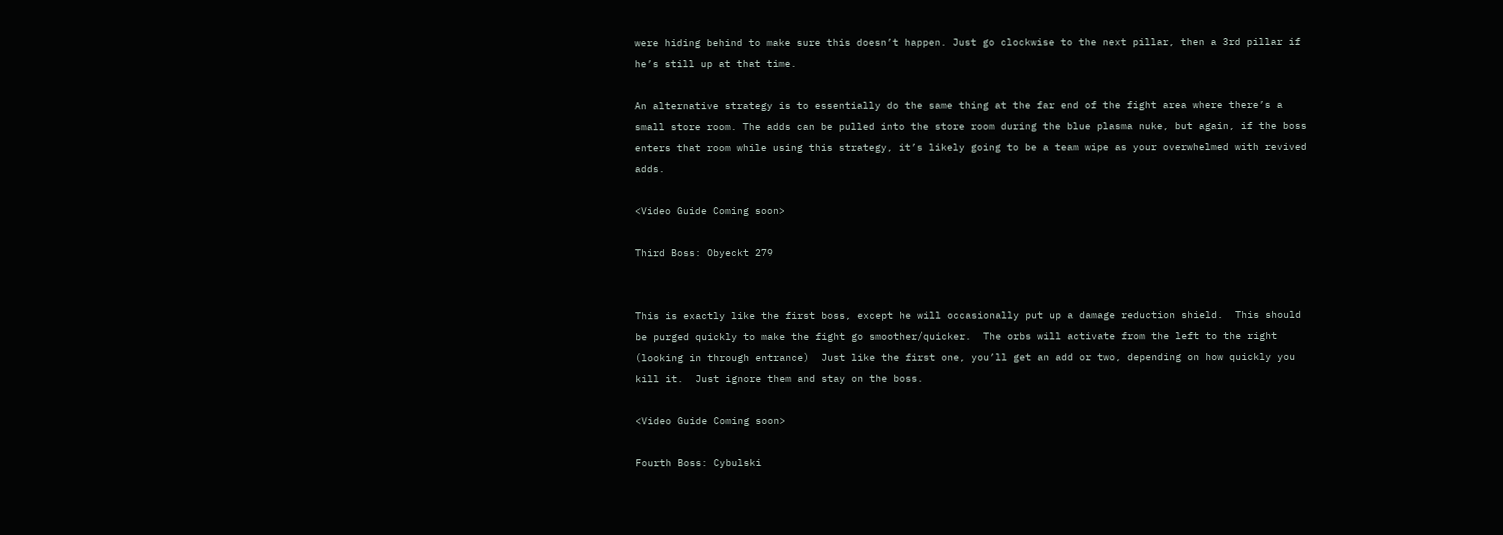were hiding behind to make sure this doesn’t happen. Just go clockwise to the next pillar, then a 3rd pillar if he’s still up at that time.

An alternative strategy is to essentially do the same thing at the far end of the fight area where there’s a small store room. The adds can be pulled into the store room during the blue plasma nuke, but again, if the boss enters that room while using this strategy, it’s likely going to be a team wipe as your overwhelmed with revived adds.

<Video Guide Coming soon>

Third Boss: Obyeckt 279


This is exactly like the first boss, except he will occasionally put up a damage reduction shield.  This should be purged quickly to make the fight go smoother/quicker.  The orbs will activate from the left to the right (looking in through entrance)  Just like the first one, you’ll get an add or two, depending on how quickly you kill it.  Just ignore them and stay on the boss.

<Video Guide Coming soon>

Fourth Boss: Cybulski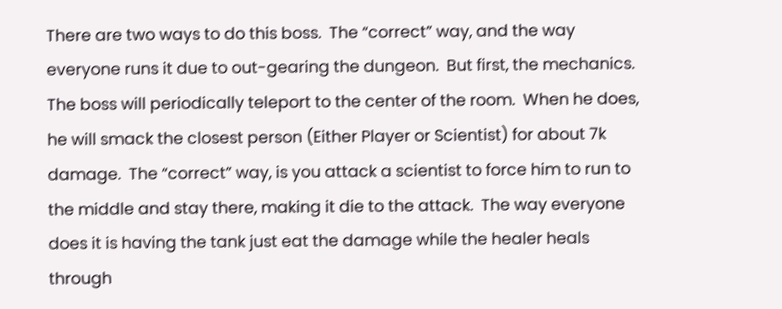There are two ways to do this boss.  The “correct” way, and the way everyone runs it due to out-gearing the dungeon.  But first, the mechanics.  The boss will periodically teleport to the center of the room.  When he does, he will smack the closest person (Either Player or Scientist) for about 7k damage.  The “correct” way, is you attack a scientist to force him to run to the middle and stay there, making it die to the attack.  The way everyone does it is having the tank just eat the damage while the healer heals through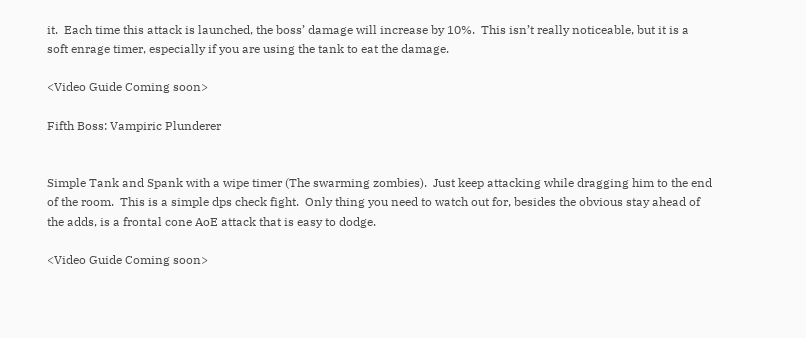it.  Each time this attack is launched, the boss’ damage will increase by 10%.  This isn’t really noticeable, but it is a soft enrage timer, especially if you are using the tank to eat the damage.

<Video Guide Coming soon>

Fifth Boss: Vampiric Plunderer


Simple Tank and Spank with a wipe timer (The swarming zombies).  Just keep attacking while dragging him to the end of the room.  This is a simple dps check fight.  Only thing you need to watch out for, besides the obvious stay ahead of the adds, is a frontal cone AoE attack that is easy to dodge.

<Video Guide Coming soon>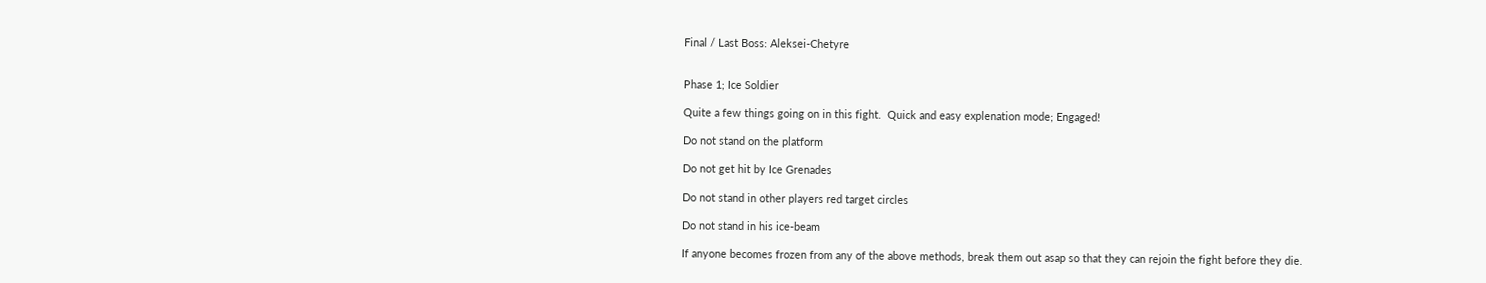Final / Last Boss: Aleksei-Chetyre


Phase 1; Ice Soldier

Quite a few things going on in this fight.  Quick and easy explenation mode; Engaged!

Do not stand on the platform

Do not get hit by Ice Grenades

Do not stand in other players red target circles

Do not stand in his ice-beam

If anyone becomes frozen from any of the above methods, break them out asap so that they can rejoin the fight before they die.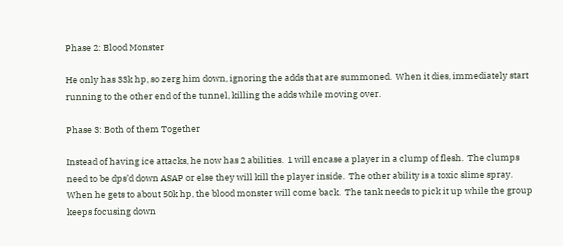Phase 2: Blood Monster

He only has 33k hp, so zerg him down, ignoring the adds that are summoned.  When it dies, immediately start running to the other end of the tunnel, killing the adds while moving over.

Phase 3: Both of them Together

Instead of having ice attacks, he now has 2 abilities.  1 will encase a player in a clump of flesh.  The clumps need to be dps’d down ASAP or else they will kill the player inside.  The other ability is a toxic slime spray.  When he gets to about 50k hp, the blood monster will come back.  The tank needs to pick it up while the group keeps focusing down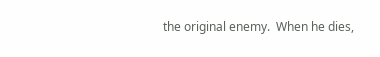the original enemy.  When he dies,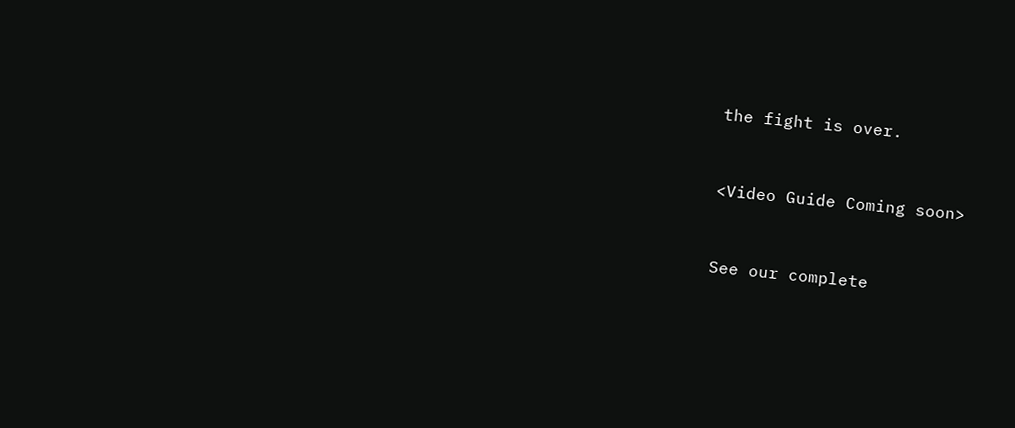the fight is over.


<Video Guide Coming soon>


See our complete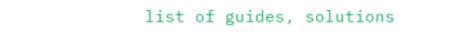list of guides, solutions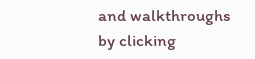and walkthroughs by clicking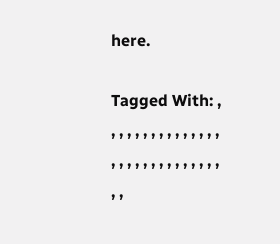here.

Tagged With: , , , , , , , , , , , , , , , , , , , , , , , , , , , , , , ,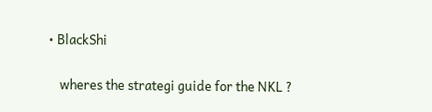• BlackShi

    wheres the strategi guide for the NKL ?